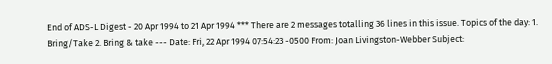End of ADS-L Digest - 20 Apr 1994 to 21 Apr 1994 *** There are 2 messages totalling 36 lines in this issue. Topics of the day: 1. Bring/Take 2. Bring & take --- Date: Fri, 22 Apr 1994 07:54:23 -0500 From: Joan Livingston-Webber Subject: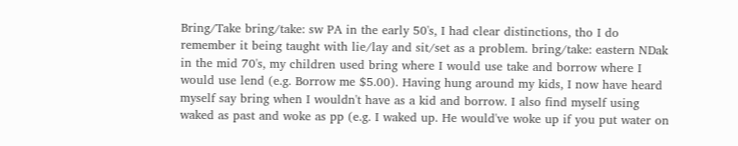Bring/Take bring/take: sw PA in the early 50's, I had clear distinctions, tho I do remember it being taught with lie/lay and sit/set as a problem. bring/take: eastern NDak in the mid 70's, my children used bring where I would use take and borrow where I would use lend (e.g. Borrow me $5.00). Having hung around my kids, I now have heard myself say bring when I wouldn't have as a kid and borrow. I also find myself using waked as past and woke as pp (e.g. I waked up. He would've woke up if you put water on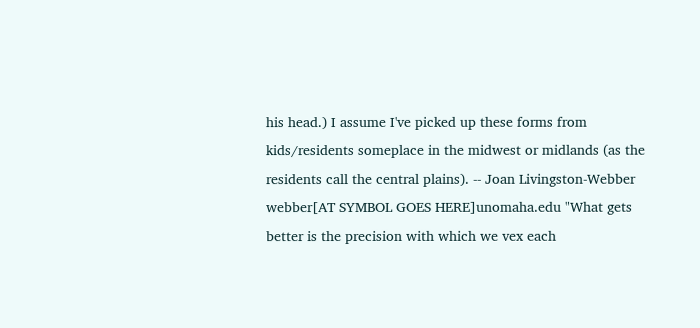his head.) I assume I've picked up these forms from kids/residents someplace in the midwest or midlands (as the residents call the central plains). -- Joan Livingston-Webber webber[AT SYMBOL GOES HERE]unomaha.edu "What gets better is the precision with which we vex each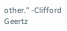other." -Clifford Geertz